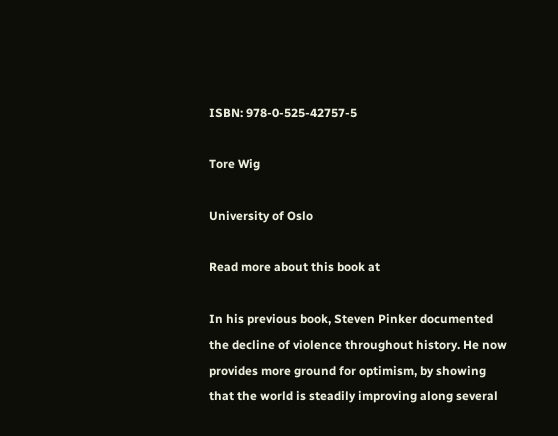ISBN: 978-0-525-42757-5

Tore Wig

University of Oslo

Read more about this book at

In his previous book, Steven Pinker documented the decline of violence throughout history. He now provides more ground for optimism, by showing that the world is steadily improving along several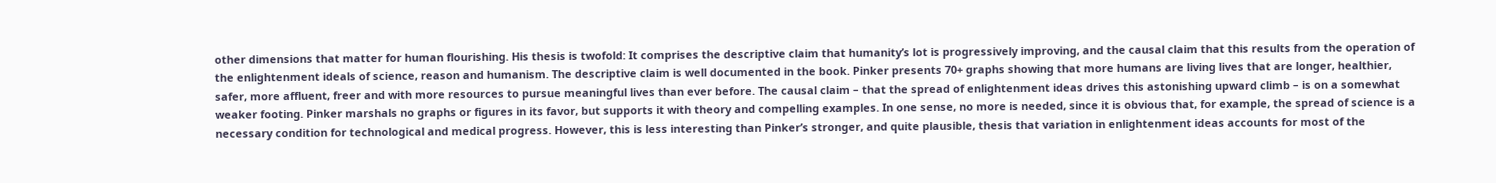other dimensions that matter for human flourishing. His thesis is twofold: It comprises the descriptive claim that humanity’s lot is progressively improving, and the causal claim that this results from the operation of the enlightenment ideals of science, reason and humanism. The descriptive claim is well documented in the book. Pinker presents 70+ graphs showing that more humans are living lives that are longer, healthier, safer, more affluent, freer and with more resources to pursue meaningful lives than ever before. The causal claim – that the spread of enlightenment ideas drives this astonishing upward climb – is on a somewhat weaker footing. Pinker marshals no graphs or figures in its favor, but supports it with theory and compelling examples. In one sense, no more is needed, since it is obvious that, for example, the spread of science is a necessary condition for technological and medical progress. However, this is less interesting than Pinker’s stronger, and quite plausible, thesis that variation in enlightenment ideas accounts for most of the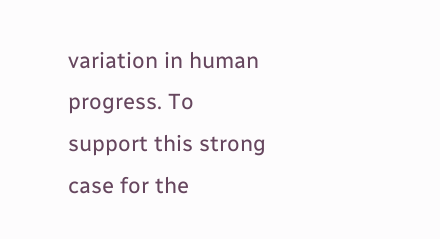variation in human progress. To support this strong case for the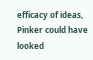efficacy of ideas, Pinker could have looked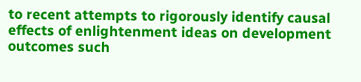to recent attempts to rigorously identify causal effects of enlightenment ideas on development outcomes such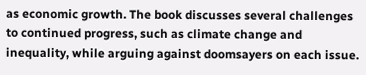as economic growth. The book discusses several challenges to continued progress, such as climate change and inequality, while arguing against doomsayers on each issue.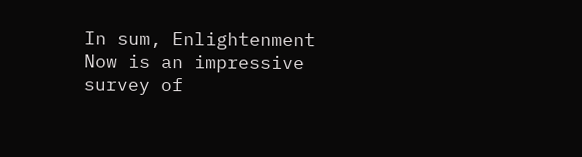In sum, Enlightenment Now is an impressive survey of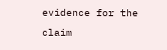evidence for the claim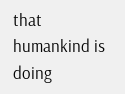that humankind is doing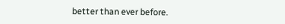better than ever before.